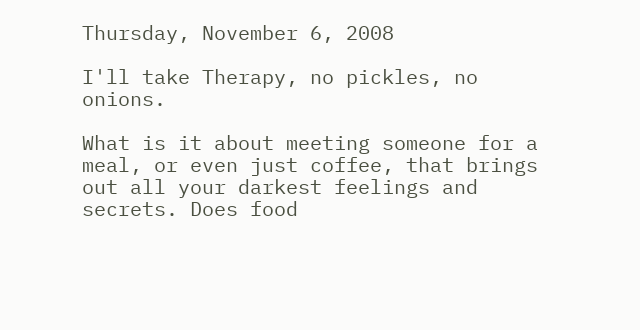Thursday, November 6, 2008

I'll take Therapy, no pickles, no onions.

What is it about meeting someone for a meal, or even just coffee, that brings out all your darkest feelings and secrets. Does food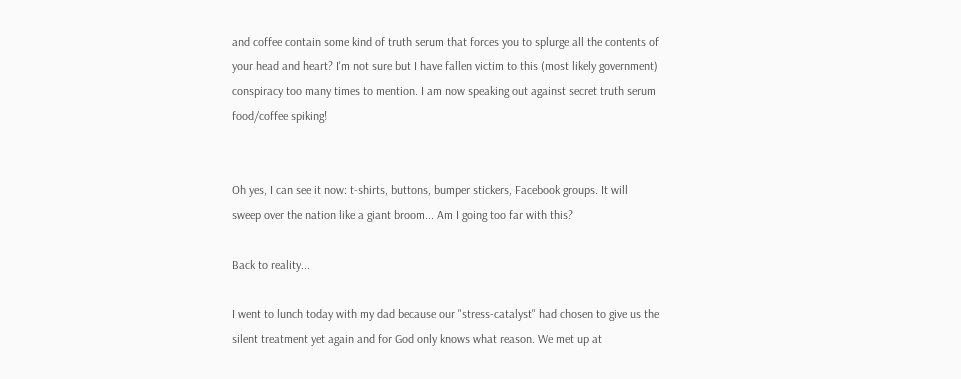and coffee contain some kind of truth serum that forces you to splurge all the contents of your head and heart? I'm not sure but I have fallen victim to this (most likely government) conspiracy too many times to mention. I am now speaking out against secret truth serum food/coffee spiking!


Oh yes, I can see it now: t-shirts, buttons, bumper stickers, Facebook groups. It will sweep over the nation like a giant broom... Am I going too far with this?

Back to reality...

I went to lunch today with my dad because our "stress-catalyst" had chosen to give us the silent treatment yet again and for God only knows what reason. We met up at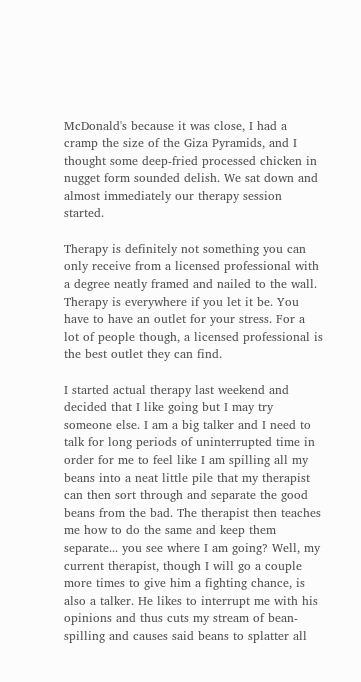McDonald's because it was close, I had a cramp the size of the Giza Pyramids, and I thought some deep-fried processed chicken in nugget form sounded delish. We sat down and almost immediately our therapy session started.

Therapy is definitely not something you can only receive from a licensed professional with a degree neatly framed and nailed to the wall. Therapy is everywhere if you let it be. You have to have an outlet for your stress. For a lot of people though, a licensed professional is the best outlet they can find.

I started actual therapy last weekend and decided that I like going but I may try someone else. I am a big talker and I need to talk for long periods of uninterrupted time in order for me to feel like I am spilling all my beans into a neat little pile that my therapist can then sort through and separate the good beans from the bad. The therapist then teaches me how to do the same and keep them separate... you see where I am going? Well, my current therapist, though I will go a couple more times to give him a fighting chance, is also a talker. He likes to interrupt me with his opinions and thus cuts my stream of bean-spilling and causes said beans to splatter all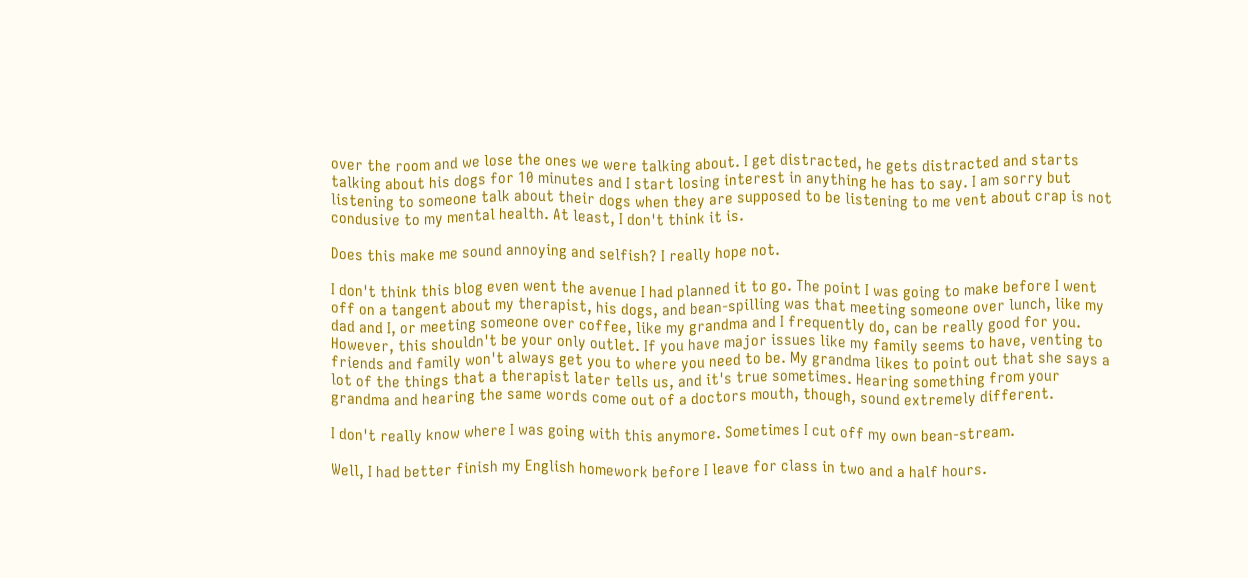over the room and we lose the ones we were talking about. I get distracted, he gets distracted and starts talking about his dogs for 10 minutes and I start losing interest in anything he has to say. I am sorry but listening to someone talk about their dogs when they are supposed to be listening to me vent about crap is not condusive to my mental health. At least, I don't think it is.

Does this make me sound annoying and selfish? I really hope not.

I don't think this blog even went the avenue I had planned it to go. The point I was going to make before I went off on a tangent about my therapist, his dogs, and bean-spilling was that meeting someone over lunch, like my dad and I, or meeting someone over coffee, like my grandma and I frequently do, can be really good for you. However, this shouldn't be your only outlet. If you have major issues like my family seems to have, venting to friends and family won't always get you to where you need to be. My grandma likes to point out that she says a lot of the things that a therapist later tells us, and it's true sometimes. Hearing something from your grandma and hearing the same words come out of a doctors mouth, though, sound extremely different.

I don't really know where I was going with this anymore. Sometimes I cut off my own bean-stream.

Well, I had better finish my English homework before I leave for class in two and a half hours.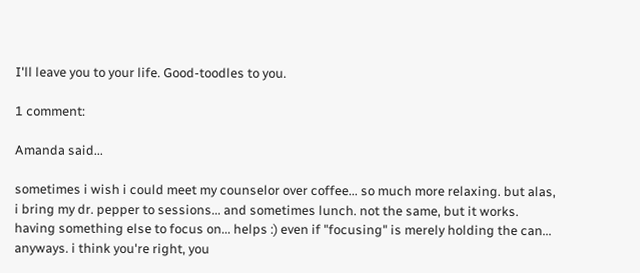I'll leave you to your life. Good-toodles to you.

1 comment:

Amanda said...

sometimes i wish i could meet my counselor over coffee... so much more relaxing. but alas, i bring my dr. pepper to sessions... and sometimes lunch. not the same, but it works. having something else to focus on... helps :) even if "focusing" is merely holding the can...
anyways. i think you're right, you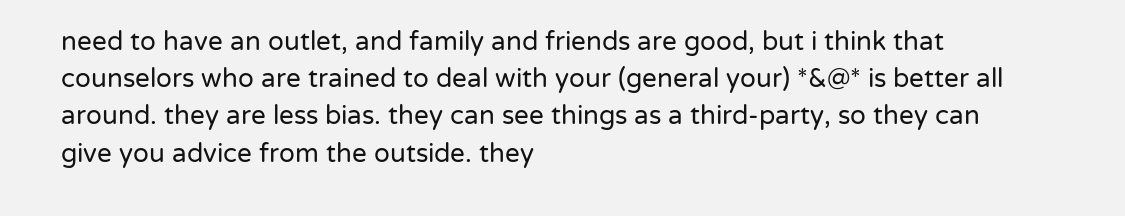need to have an outlet, and family and friends are good, but i think that counselors who are trained to deal with your (general your) *&@* is better all around. they are less bias. they can see things as a third-party, so they can give you advice from the outside. they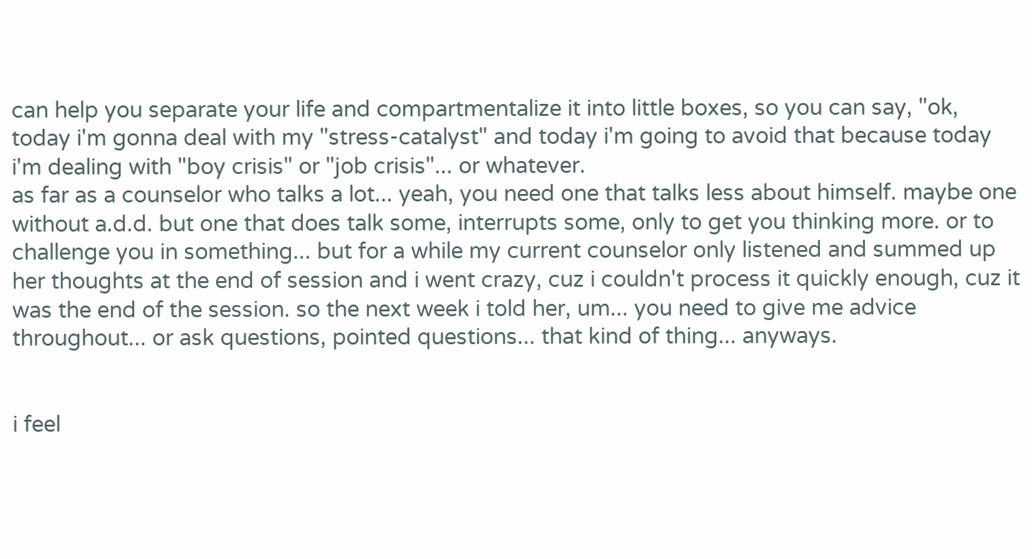can help you separate your life and compartmentalize it into little boxes, so you can say, "ok, today i'm gonna deal with my "stress-catalyst" and today i'm going to avoid that because today i'm dealing with "boy crisis" or "job crisis"... or whatever.
as far as a counselor who talks a lot... yeah, you need one that talks less about himself. maybe one without a.d.d. but one that does talk some, interrupts some, only to get you thinking more. or to challenge you in something... but for a while my current counselor only listened and summed up her thoughts at the end of session and i went crazy, cuz i couldn't process it quickly enough, cuz it was the end of the session. so the next week i told her, um... you need to give me advice throughout... or ask questions, pointed questions... that kind of thing... anyways.


i feel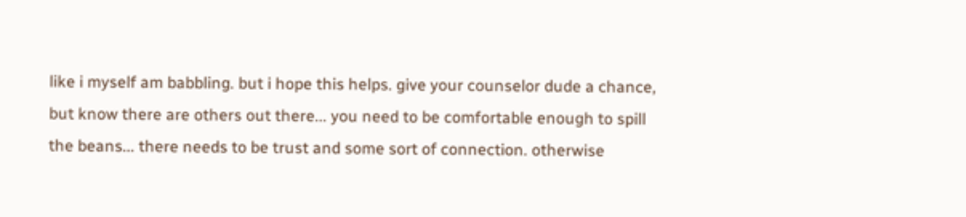like i myself am babbling. but i hope this helps. give your counselor dude a chance, but know there are others out there... you need to be comfortable enough to spill the beans... there needs to be trust and some sort of connection. otherwise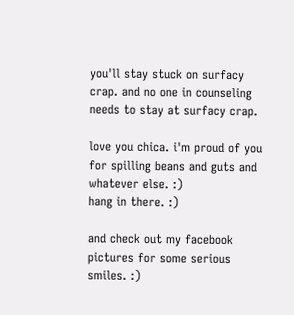you'll stay stuck on surfacy crap. and no one in counseling needs to stay at surfacy crap.

love you chica. i'm proud of you for spilling beans and guts and whatever else. :)
hang in there. :)

and check out my facebook pictures for some serious smiles. :)